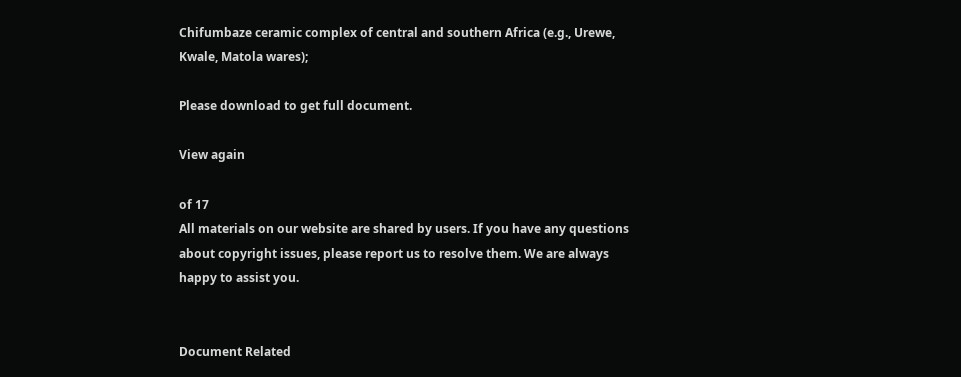Chifumbaze ceramic complex of central and southern Africa (e.g., Urewe, Kwale, Matola wares);

Please download to get full document.

View again

of 17
All materials on our website are shared by users. If you have any questions about copyright issues, please report us to resolve them. We are always happy to assist you.


Document Related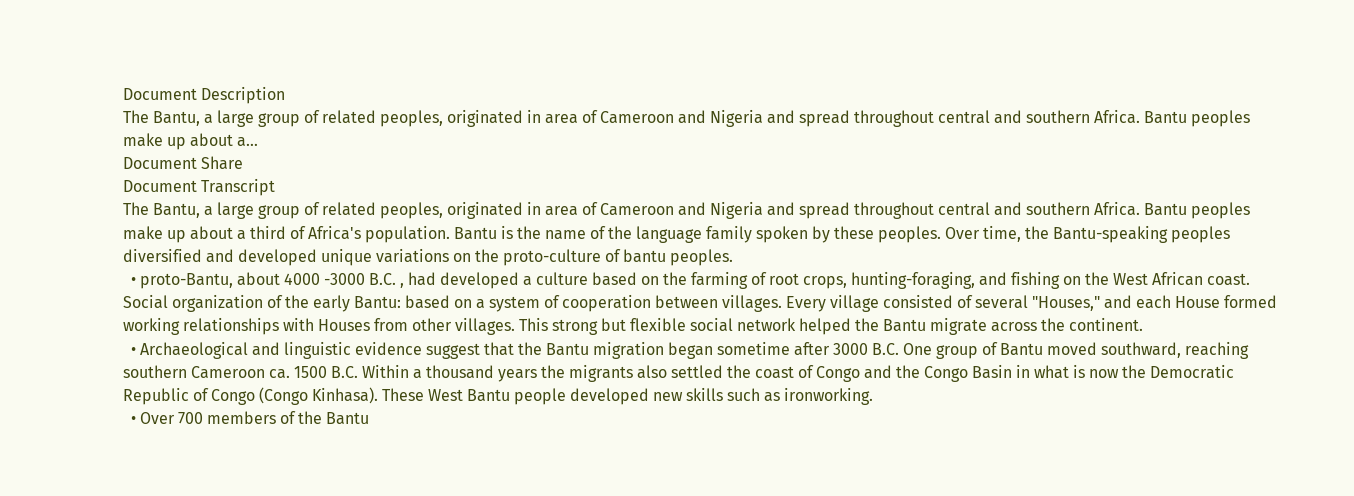Document Description
The Bantu, a large group of related peoples, originated in area of Cameroon and Nigeria and spread throughout central and southern Africa. Bantu peoples make up about a…
Document Share
Document Transcript
The Bantu, a large group of related peoples, originated in area of Cameroon and Nigeria and spread throughout central and southern Africa. Bantu peoples make up about a third of Africa's population. Bantu is the name of the language family spoken by these peoples. Over time, the Bantu-speaking peoples diversified and developed unique variations on the proto-culture of bantu peoples.
  • proto-Bantu, about 4000 -3000 B.C. , had developed a culture based on the farming of root crops, hunting-foraging, and fishing on the West African coast. Social organization of the early Bantu: based on a system of cooperation between villages. Every village consisted of several "Houses," and each House formed working relationships with Houses from other villages. This strong but flexible social network helped the Bantu migrate across the continent.
  • Archaeological and linguistic evidence suggest that the Bantu migration began sometime after 3000 B.C. One group of Bantu moved southward, reaching southern Cameroon ca. 1500 B.C. Within a thousand years the migrants also settled the coast of Congo and the Congo Basin in what is now the Democratic Republic of Congo (Congo Kinhasa). These West Bantu people developed new skills such as ironworking.
  • Over 700 members of the Bantu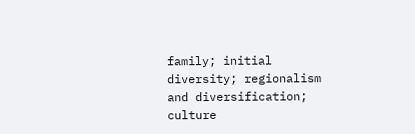family; initial diversity; regionalism and diversification; culture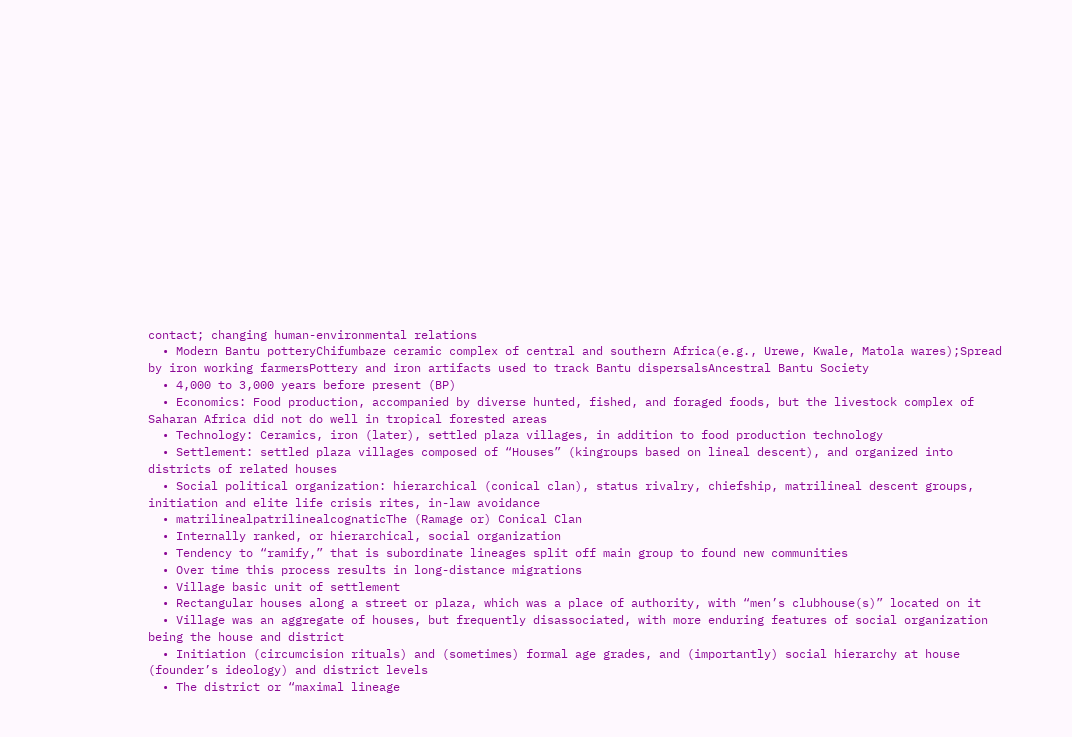contact; changing human-environmental relations
  • Modern Bantu potteryChifumbaze ceramic complex of central and southern Africa(e.g., Urewe, Kwale, Matola wares);Spread by iron working farmersPottery and iron artifacts used to track Bantu dispersalsAncestral Bantu Society
  • 4,000 to 3,000 years before present (BP)
  • Economics: Food production, accompanied by diverse hunted, fished, and foraged foods, but the livestock complex of Saharan Africa did not do well in tropical forested areas
  • Technology: Ceramics, iron (later), settled plaza villages, in addition to food production technology
  • Settlement: settled plaza villages composed of “Houses” (kingroups based on lineal descent), and organized into districts of related houses
  • Social political organization: hierarchical (conical clan), status rivalry, chiefship, matrilineal descent groups, initiation and elite life crisis rites, in-law avoidance
  • matrilinealpatrilinealcognaticThe (Ramage or) Conical Clan
  • Internally ranked, or hierarchical, social organization
  • Tendency to “ramify,” that is subordinate lineages split off main group to found new communities
  • Over time this process results in long-distance migrations
  • Village basic unit of settlement
  • Rectangular houses along a street or plaza, which was a place of authority, with “men’s clubhouse(s)” located on it
  • Village was an aggregate of houses, but frequently disassociated, with more enduring features of social organization being the house and district
  • Initiation (circumcision rituals) and (sometimes) formal age grades, and (importantly) social hierarchy at house (founder’s ideology) and district levels
  • The district or “maximal lineage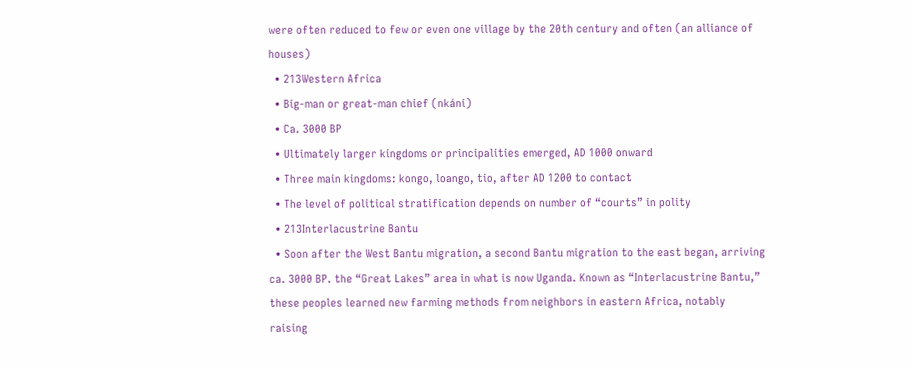were often reduced to few or even one village by the 20th century and often (an alliance of houses)
  • 213Western Africa
  • Big-man or great-man chief (nkáni)
  • Ca. 3000 BP
  • Ultimately larger kingdoms or principalities emerged, AD 1000 onward
  • Three main kingdoms: kongo, loango, tio, after AD 1200 to contact
  • The level of political stratification depends on number of “courts” in polity
  • 213Interlacustrine Bantu
  • Soon after the West Bantu migration, a second Bantu migration to the east began, arriving ca. 3000 BP. the “Great Lakes” area in what is now Uganda. Known as “Interlacustrine Bantu,” these peoples learned new farming methods from neighbors in eastern Africa, notably raising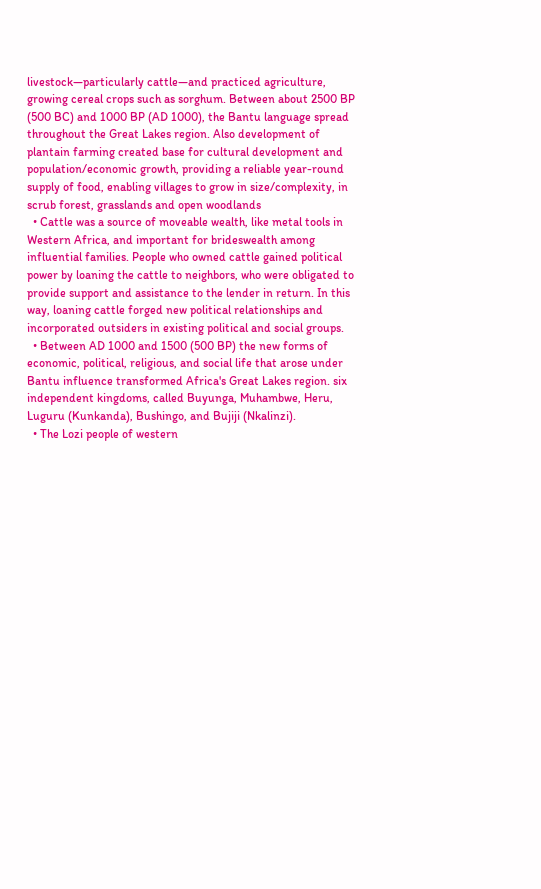livestock—particularly cattle—and practiced agriculture, growing cereal crops such as sorghum. Between about 2500 BP (500 BC) and 1000 BP (AD 1000), the Bantu language spread throughout the Great Lakes region. Also development of plantain farming created base for cultural development and population/economic growth, providing a reliable year-round supply of food, enabling villages to grow in size/complexity, in scrub forest, grasslands and open woodlands
  • Cattle was a source of moveable wealth, like metal tools in Western Africa, and important for brideswealth among influential families. People who owned cattle gained political power by loaning the cattle to neighbors, who were obligated to provide support and assistance to the lender in return. In this way, loaning cattle forged new political relationships and incorporated outsiders in existing political and social groups.
  • Between AD 1000 and 1500 (500 BP) the new forms of economic, political, religious, and social life that arose under Bantu influence transformed Africa's Great Lakes region. six independent kingdoms, called Buyunga, Muhambwe, Heru, Luguru (Kunkanda), Bushingo, and Bujiji (Nkalinzi).
  • The Lozi people of western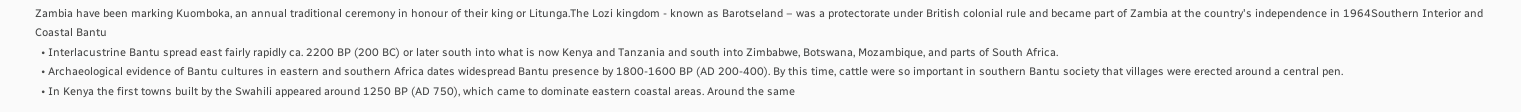Zambia have been marking Kuomboka, an annual traditional ceremony in honour of their king or Litunga.The Lozi kingdom - known as Barotseland – was a protectorate under British colonial rule and became part of Zambia at the country's independence in 1964Southern Interior and Coastal Bantu
  • Interlacustrine Bantu spread east fairly rapidly ca. 2200 BP (200 BC) or later south into what is now Kenya and Tanzania and south into Zimbabwe, Botswana, Mozambique, and parts of South Africa.
  • Archaeological evidence of Bantu cultures in eastern and southern Africa dates widespread Bantu presence by 1800-1600 BP (AD 200-400). By this time, cattle were so important in southern Bantu society that villages were erected around a central pen.
  • In Kenya the first towns built by the Swahili appeared around 1250 BP (AD 750), which came to dominate eastern coastal areas. Around the same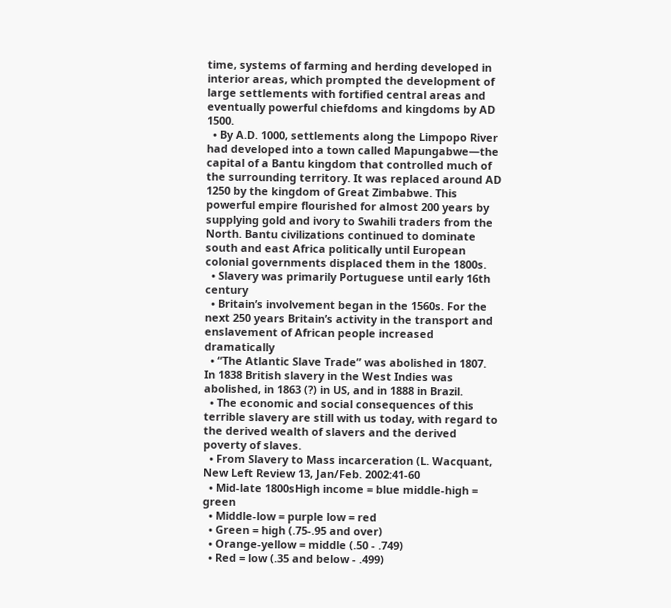time, systems of farming and herding developed in interior areas, which prompted the development of large settlements with fortified central areas and eventually powerful chiefdoms and kingdoms by AD 1500.
  • By A.D. 1000, settlements along the Limpopo River had developed into a town called Mapungabwe—the capital of a Bantu kingdom that controlled much of the surrounding territory. It was replaced around AD 1250 by the kingdom of Great Zimbabwe. This powerful empire flourished for almost 200 years by supplying gold and ivory to Swahili traders from the North. Bantu civilizations continued to dominate south and east Africa politically until European colonial governments displaced them in the 1800s.
  • Slavery was primarily Portuguese until early 16th century
  • Britain’s involvement began in the 1560s. For the next 250 years Britain’s activity in the transport and enslavement of African people increased dramatically
  • “The Atlantic Slave Trade” was abolished in 1807. In 1838 British slavery in the West Indies was abolished, in 1863 (?) in US, and in 1888 in Brazil.
  • The economic and social consequences of this terrible slavery are still with us today, with regard to the derived wealth of slavers and the derived poverty of slaves.
  • From Slavery to Mass incarceration (L. Wacquant, New Left Review 13, Jan/Feb. 2002:41-60
  • Mid-late 1800sHigh income = blue middle-high = green
  • Middle-low = purple low = red
  • Green = high (.75-.95 and over)
  • Orange-yellow = middle (.50 - .749)
  • Red = low (.35 and below - .499)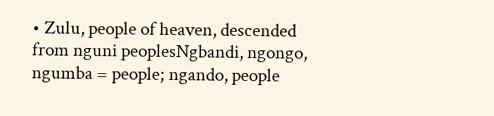• Zulu, people of heaven, descended from nguni peoplesNgbandi, ngongo, ngumba = people; ngando, people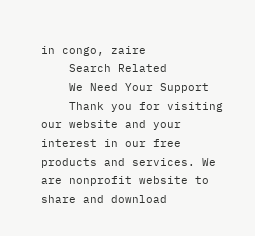in congo, zaire
    Search Related
    We Need Your Support
    Thank you for visiting our website and your interest in our free products and services. We are nonprofit website to share and download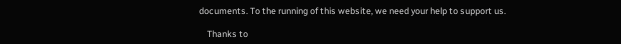documents. To the running of this website, we need your help to support us.

    Thanks to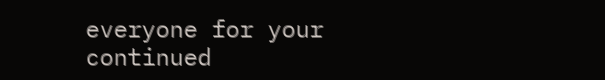everyone for your continued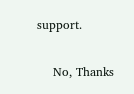support.

    No, Thanks